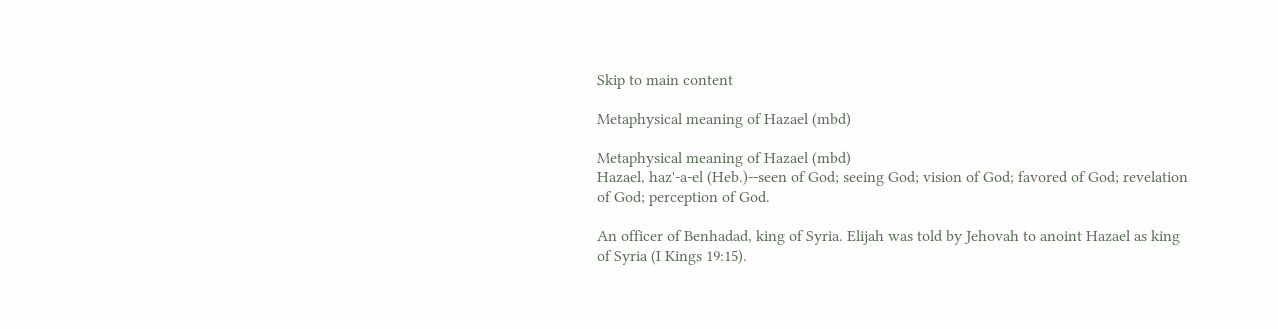Skip to main content

Metaphysical meaning of Hazael (mbd)

Metaphysical meaning of Hazael (mbd)
Hazael, haz'-a-el (Heb.)--seen of God; seeing God; vision of God; favored of God; revelation of God; perception of God.

An officer of Benhadad, king of Syria. Elijah was told by Jehovah to anoint Hazael as king of Syria (I Kings 19:15).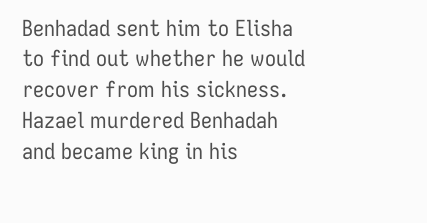Benhadad sent him to Elisha to find out whether he would recover from his sickness. Hazael murdered Benhadah and became king in his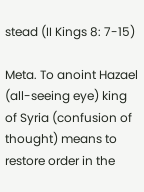stead (II Kings 8: 7-15)

Meta. To anoint Hazael (all-seeing eye) king of Syria (confusion of thought) means to restore order in the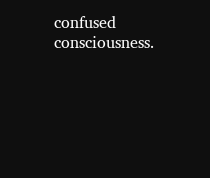confused consciousness.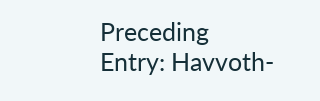Preceding Entry: Havvoth-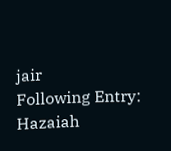jair
Following Entry: Hazaiah